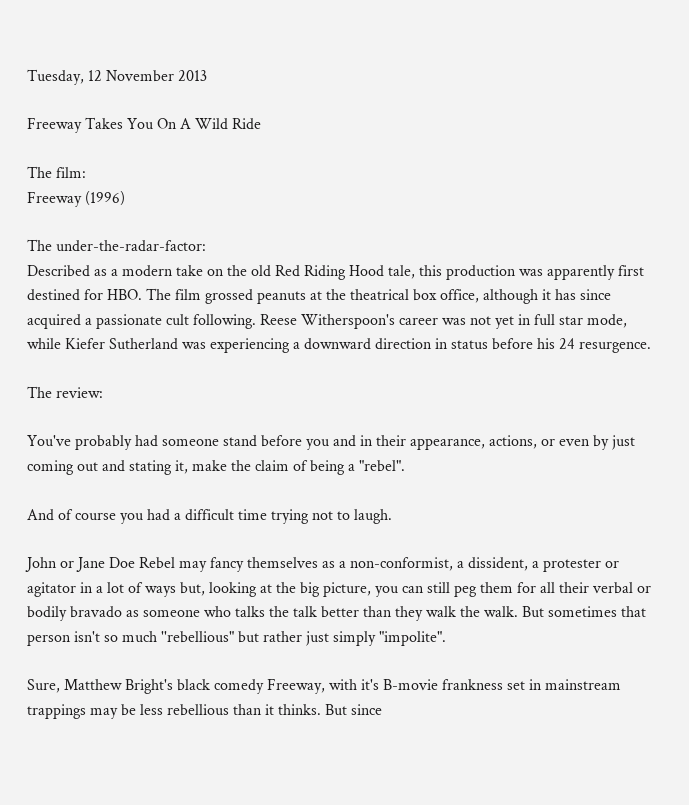Tuesday, 12 November 2013

Freeway Takes You On A Wild Ride

The film:
Freeway (1996)

The under-the-radar-factor:
Described as a modern take on the old Red Riding Hood tale, this production was apparently first destined for HBO. The film grossed peanuts at the theatrical box office, although it has since acquired a passionate cult following. Reese Witherspoon's career was not yet in full star mode, while Kiefer Sutherland was experiencing a downward direction in status before his 24 resurgence.

The review:

You've probably had someone stand before you and in their appearance, actions, or even by just coming out and stating it, make the claim of being a "rebel".

And of course you had a difficult time trying not to laugh.

John or Jane Doe Rebel may fancy themselves as a non-conformist, a dissident, a protester or agitator in a lot of ways but, looking at the big picture, you can still peg them for all their verbal or bodily bravado as someone who talks the talk better than they walk the walk. But sometimes that person isn't so much ''rebellious" but rather just simply "impolite".

Sure, Matthew Bright's black comedy Freeway, with it's B-movie frankness set in mainstream trappings may be less rebellious than it thinks. But since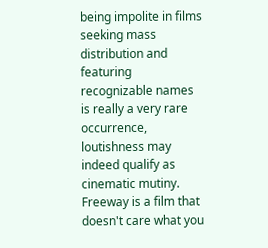being impolite in films seeking mass distribution and featuring recognizable names is really a very rare occurrence, loutishness may indeed qualify as cinematic mutiny. Freeway is a film that doesn't care what you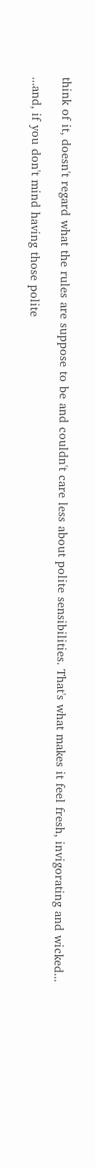think of it, doesn't regard what the rules are suppose to be and couldn't care less about polite sensibilities. That's what makes it feel fresh, invigorating and wicked...

...and, if you don't mind having those polite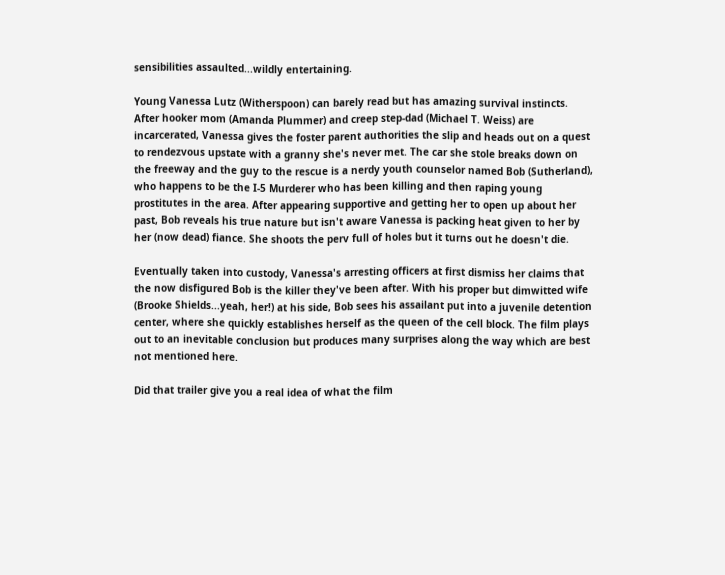sensibilities assaulted...wildly entertaining.

Young Vanessa Lutz (Witherspoon) can barely read but has amazing survival instincts. After hooker mom (Amanda Plummer) and creep step-dad (Michael T. Weiss) are incarcerated, Vanessa gives the foster parent authorities the slip and heads out on a quest to rendezvous upstate with a granny she's never met. The car she stole breaks down on the freeway and the guy to the rescue is a nerdy youth counselor named Bob (Sutherland), who happens to be the I-5 Murderer who has been killing and then raping young prostitutes in the area. After appearing supportive and getting her to open up about her past, Bob reveals his true nature but isn't aware Vanessa is packing heat given to her by her (now dead) fiance. She shoots the perv full of holes but it turns out he doesn't die.

Eventually taken into custody, Vanessa's arresting officers at first dismiss her claims that the now disfigured Bob is the killer they've been after. With his proper but dimwitted wife (Brooke Shields...yeah, her!) at his side, Bob sees his assailant put into a juvenile detention center, where she quickly establishes herself as the queen of the cell block. The film plays out to an inevitable conclusion but produces many surprises along the way which are best not mentioned here.

Did that trailer give you a real idea of what the film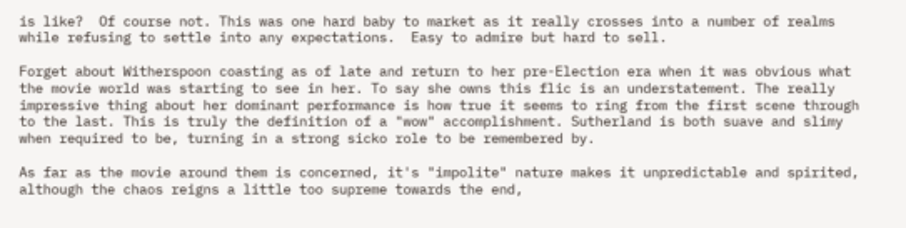is like?  Of course not. This was one hard baby to market as it really crosses into a number of realms while refusing to settle into any expectations.  Easy to admire but hard to sell.

Forget about Witherspoon coasting as of late and return to her pre-Election era when it was obvious what the movie world was starting to see in her. To say she owns this flic is an understatement. The really impressive thing about her dominant performance is how true it seems to ring from the first scene through to the last. This is truly the definition of a "wow" accomplishment. Sutherland is both suave and slimy when required to be, turning in a strong sicko role to be remembered by.

As far as the movie around them is concerned, it's "impolite" nature makes it unpredictable and spirited, although the chaos reigns a little too supreme towards the end,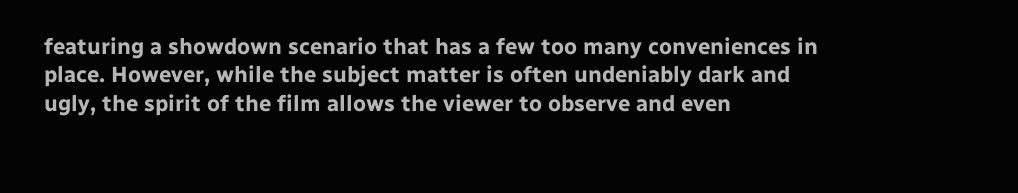featuring a showdown scenario that has a few too many conveniences in place. However, while the subject matter is often undeniably dark and ugly, the spirit of the film allows the viewer to observe and even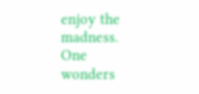enjoy the madness. One wonders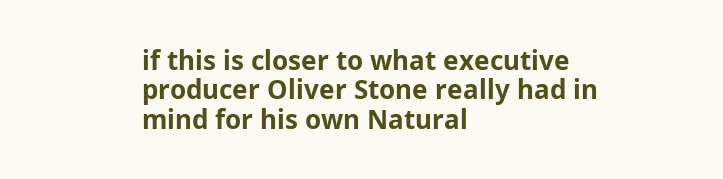if this is closer to what executive producer Oliver Stone really had in mind for his own Natural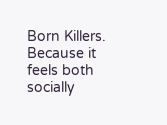Born Killers. Because it feels both socially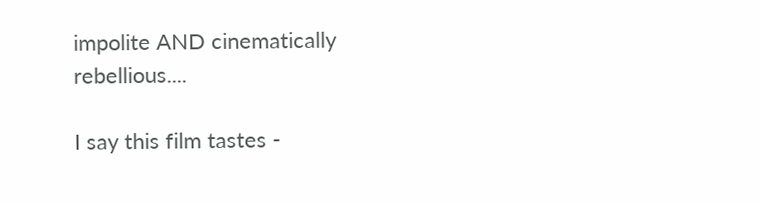impolite AND cinematically rebellious....

I say this film tastes -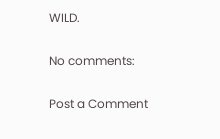WILD.

No comments:

Post a Comment